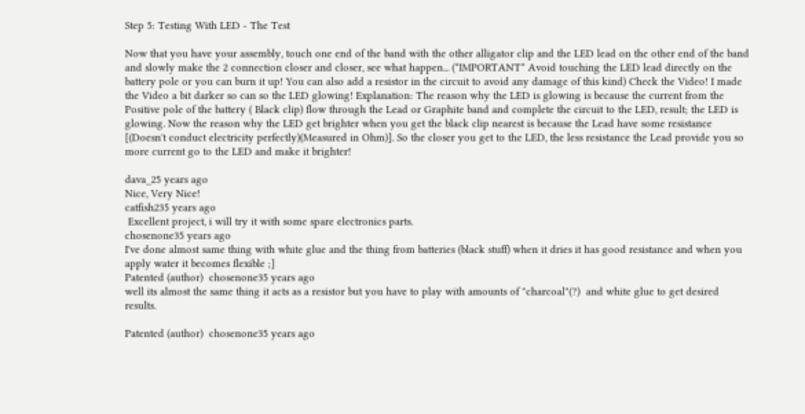Step 5: Testing With LED - The Test

Now that you have your assembly, touch one end of the band with the other alligator clip and the LED lead on the other end of the band and slowly make the 2 connection closer and closer, see what happen... (*IMPORTANT* Avoid touching the LED lead directly on the battery pole or you can burn it up! You can also add a resistor in the circuit to avoid any damage of this kind) Check the Video! I made the Video a bit darker so can so the LED glowing! Explanation: The reason why the LED is glowing is because the current from the Positive pole of the battery ( Black clip) flow through the Lead or Graphite band and complete the circuit to the LED, result; the LED is glowing. Now the reason why the LED get brighter when you get the black clip nearest is because the Lead have some resistance [(Doesn't conduct electricity perfectly)(Measured in Ohm)]. So the closer you get to the LED, the less resistance the Lead provide you so more current go to the LED and make it brighter!

dava_25 years ago
Nice, Very Nice!
catfish235 years ago
 Excellent project, i will try it with some spare electronics parts.
chosenone35 years ago
I've done almost same thing with white glue and the thing from batteries (black stuff) when it dries it has good resistance and when you apply water it becomes flexible ;]
Patented (author)  chosenone35 years ago
well its almost the same thing it acts as a resistor but you have to play with amounts of "charcoal"(?)  and white glue to get desired results.

Patented (author)  chosenone35 years ago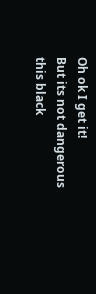Oh ok I get it!
But its not dangerous this black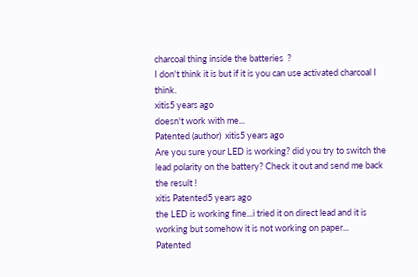charcoal thing inside the batteries  ?
I don't think it is but if it is you can use activated charcoal I think.
xitis5 years ago
doesn't work with me...
Patented (author)  xitis5 years ago
Are you sure your LED is working? did you try to switch the lead polarity on the battery? Check it out and send me back the result !
xitis Patented5 years ago
the LED is working fine...i tried it on direct lead and it is working but somehow it is not working on paper...
Patented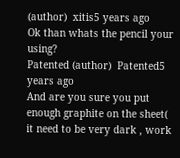(author)  xitis5 years ago
Ok than whats the pencil your using?
Patented (author)  Patented5 years ago
And are you sure you put enough graphite on the sheet( it need to be very dark , work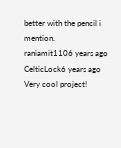better with the pencil i mention.
raniamit1106 years ago
CelticLock6 years ago
Very cool project!